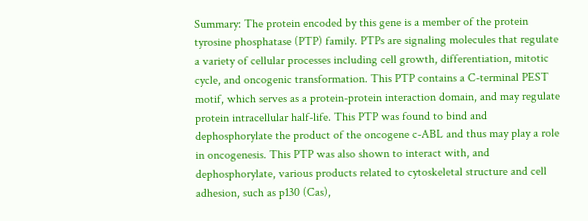Summary: The protein encoded by this gene is a member of the protein tyrosine phosphatase (PTP) family. PTPs are signaling molecules that regulate a variety of cellular processes including cell growth, differentiation, mitotic cycle, and oncogenic transformation. This PTP contains a C-terminal PEST motif, which serves as a protein-protein interaction domain, and may regulate protein intracellular half-life. This PTP was found to bind and dephosphorylate the product of the oncogene c-ABL and thus may play a role in oncogenesis. This PTP was also shown to interact with, and dephosphorylate, various products related to cytoskeletal structure and cell adhesion, such as p130 (Cas),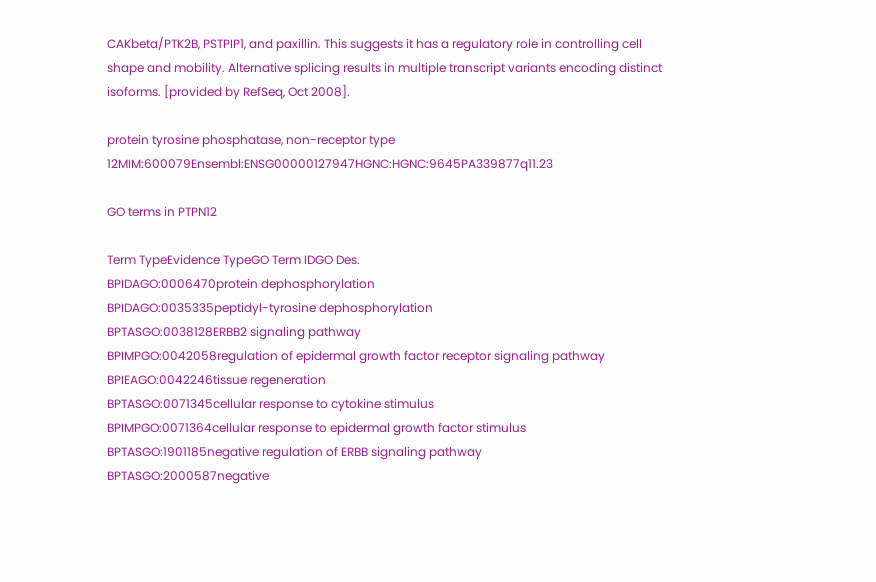CAKbeta/PTK2B, PSTPIP1, and paxillin. This suggests it has a regulatory role in controlling cell shape and mobility. Alternative splicing results in multiple transcript variants encoding distinct isoforms. [provided by RefSeq, Oct 2008].

protein tyrosine phosphatase, non-receptor type 12MIM:600079Ensembl:ENSG00000127947HGNC:HGNC:9645PA339877q11.23

GO terms in PTPN12

Term TypeEvidence TypeGO Term IDGO Des.
BPIDAGO:0006470protein dephosphorylation
BPIDAGO:0035335peptidyl-tyrosine dephosphorylation
BPTASGO:0038128ERBB2 signaling pathway
BPIMPGO:0042058regulation of epidermal growth factor receptor signaling pathway
BPIEAGO:0042246tissue regeneration
BPTASGO:0071345cellular response to cytokine stimulus
BPIMPGO:0071364cellular response to epidermal growth factor stimulus
BPTASGO:1901185negative regulation of ERBB signaling pathway
BPTASGO:2000587negative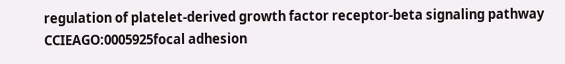regulation of platelet-derived growth factor receptor-beta signaling pathway
CCIEAGO:0005925focal adhesion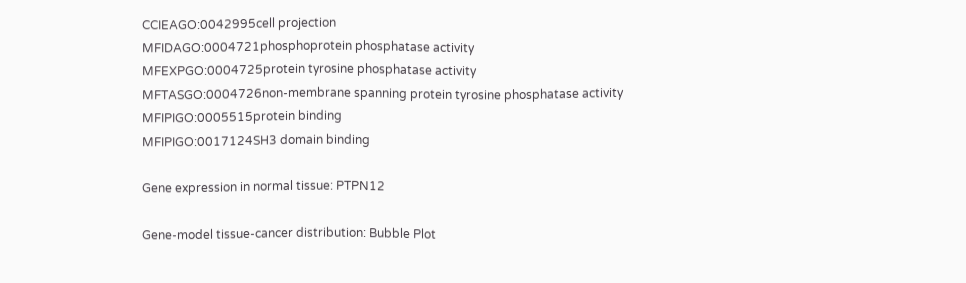CCIEAGO:0042995cell projection
MFIDAGO:0004721phosphoprotein phosphatase activity
MFEXPGO:0004725protein tyrosine phosphatase activity
MFTASGO:0004726non-membrane spanning protein tyrosine phosphatase activity
MFIPIGO:0005515protein binding
MFIPIGO:0017124SH3 domain binding

Gene expression in normal tissue: PTPN12

Gene-model tissue-cancer distribution: Bubble Plot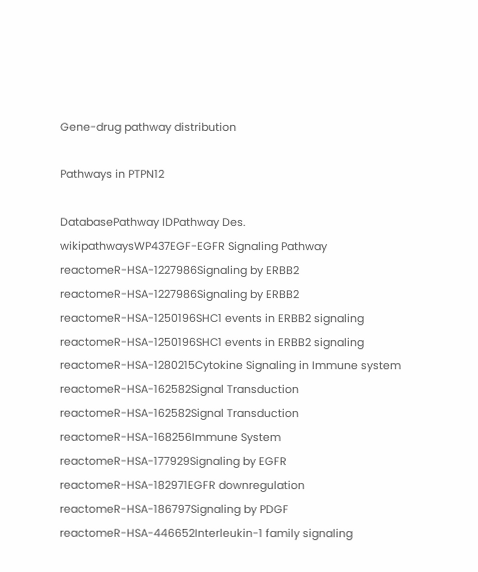Gene-drug pathway distribution

Pathways in PTPN12

DatabasePathway IDPathway Des.
wikipathwaysWP437EGF-EGFR Signaling Pathway
reactomeR-HSA-1227986Signaling by ERBB2
reactomeR-HSA-1227986Signaling by ERBB2
reactomeR-HSA-1250196SHC1 events in ERBB2 signaling
reactomeR-HSA-1250196SHC1 events in ERBB2 signaling
reactomeR-HSA-1280215Cytokine Signaling in Immune system
reactomeR-HSA-162582Signal Transduction
reactomeR-HSA-162582Signal Transduction
reactomeR-HSA-168256Immune System
reactomeR-HSA-177929Signaling by EGFR
reactomeR-HSA-182971EGFR downregulation
reactomeR-HSA-186797Signaling by PDGF
reactomeR-HSA-446652Interleukin-1 family signaling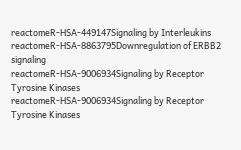reactomeR-HSA-449147Signaling by Interleukins
reactomeR-HSA-8863795Downregulation of ERBB2 signaling
reactomeR-HSA-9006934Signaling by Receptor Tyrosine Kinases
reactomeR-HSA-9006934Signaling by Receptor Tyrosine Kinases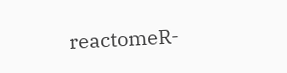reactomeR-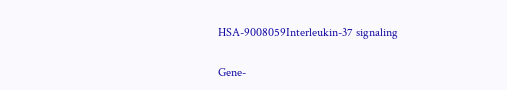HSA-9008059Interleukin-37 signaling

Gene-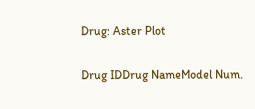Drug: Aster Plot

Drug IDDrug NameModel Num.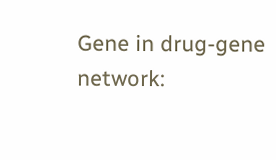Gene in drug-gene network: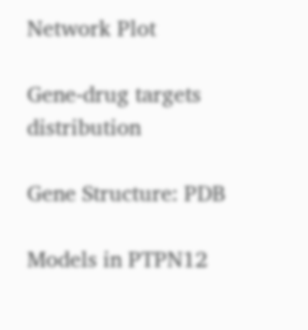Network Plot

Gene-drug targets distribution

Gene Structure: PDB

Models in PTPN12